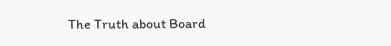The Truth about Board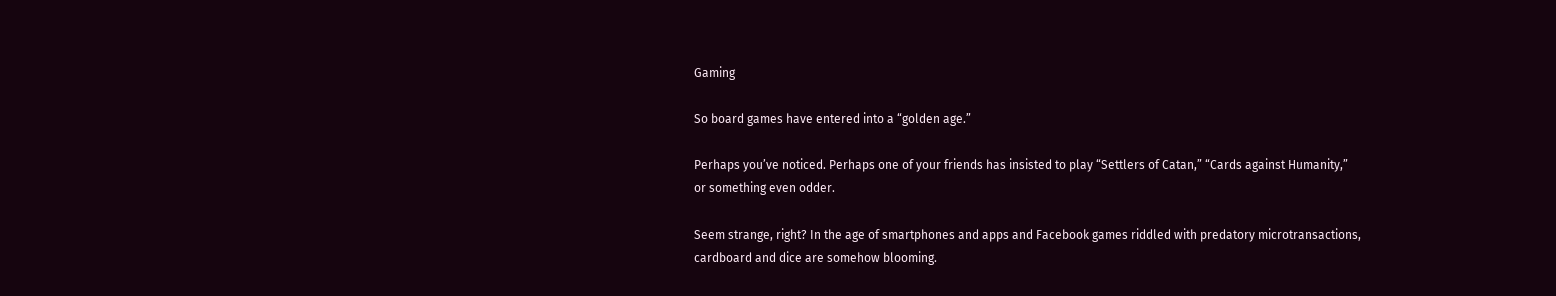Gaming

So board games have entered into a “golden age.”

Perhaps you’ve noticed. Perhaps one of your friends has insisted to play “Settlers of Catan,” “Cards against Humanity,” or something even odder.

Seem strange, right? In the age of smartphones and apps and Facebook games riddled with predatory microtransactions, cardboard and dice are somehow blooming.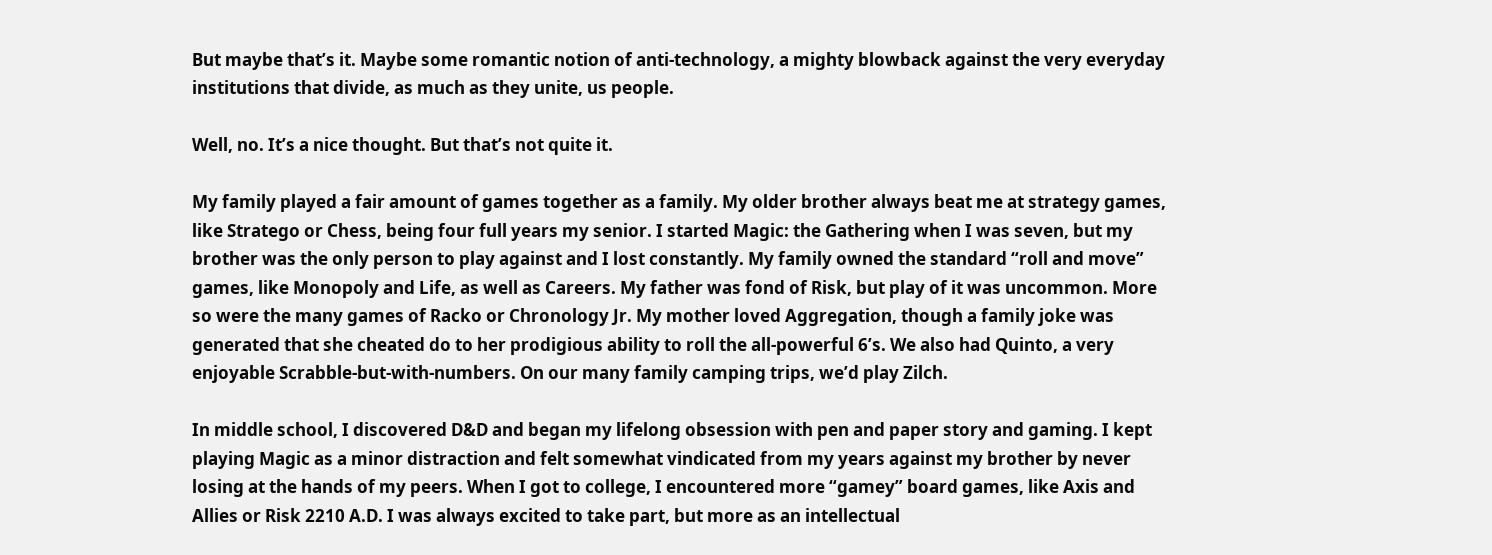But maybe that’s it. Maybe some romantic notion of anti-technology, a mighty blowback against the very everyday institutions that divide, as much as they unite, us people.

Well, no. It’s a nice thought. But that’s not quite it.

My family played a fair amount of games together as a family. My older brother always beat me at strategy games, like Stratego or Chess, being four full years my senior. I started Magic: the Gathering when I was seven, but my brother was the only person to play against and I lost constantly. My family owned the standard “roll and move” games, like Monopoly and Life, as well as Careers. My father was fond of Risk, but play of it was uncommon. More so were the many games of Racko or Chronology Jr. My mother loved Aggregation, though a family joke was generated that she cheated do to her prodigious ability to roll the all-powerful 6’s. We also had Quinto, a very enjoyable Scrabble-but-with-numbers. On our many family camping trips, we’d play Zilch.

In middle school, I discovered D&D and began my lifelong obsession with pen and paper story and gaming. I kept playing Magic as a minor distraction and felt somewhat vindicated from my years against my brother by never losing at the hands of my peers. When I got to college, I encountered more “gamey” board games, like Axis and Allies or Risk 2210 A.D. I was always excited to take part, but more as an intellectual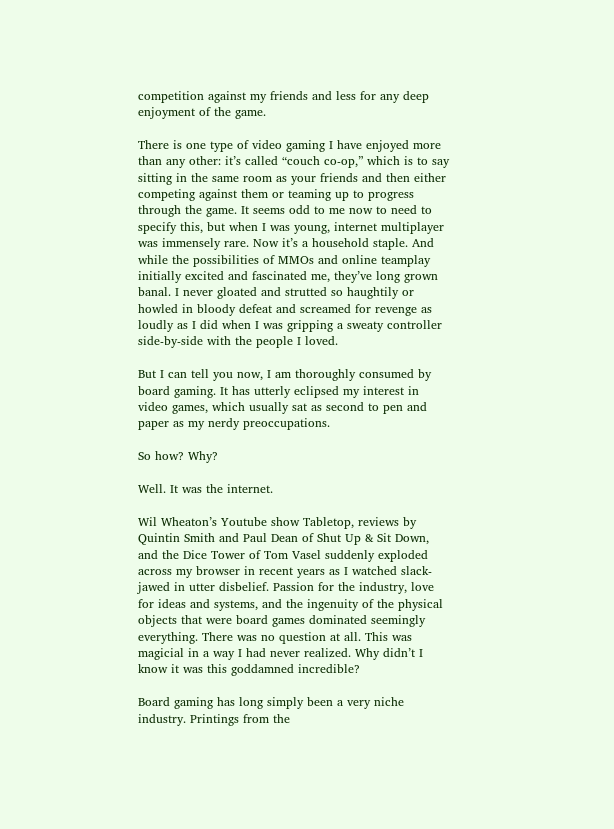competition against my friends and less for any deep enjoyment of the game.

There is one type of video gaming I have enjoyed more than any other: it’s called “couch co-op,” which is to say sitting in the same room as your friends and then either competing against them or teaming up to progress through the game. It seems odd to me now to need to specify this, but when I was young, internet multiplayer was immensely rare. Now it’s a household staple. And while the possibilities of MMOs and online teamplay initially excited and fascinated me, they’ve long grown banal. I never gloated and strutted so haughtily or howled in bloody defeat and screamed for revenge as loudly as I did when I was gripping a sweaty controller side-by-side with the people I loved.

But I can tell you now, I am thoroughly consumed by board gaming. It has utterly eclipsed my interest in video games, which usually sat as second to pen and paper as my nerdy preoccupations.

So how? Why?

Well. It was the internet.

Wil Wheaton’s Youtube show Tabletop, reviews by Quintin Smith and Paul Dean of Shut Up & Sit Down, and the Dice Tower of Tom Vasel suddenly exploded across my browser in recent years as I watched slack-jawed in utter disbelief. Passion for the industry, love for ideas and systems, and the ingenuity of the physical objects that were board games dominated seemingly everything. There was no question at all. This was magicial in a way I had never realized. Why didn’t I know it was this goddamned incredible?

Board gaming has long simply been a very niche industry. Printings from the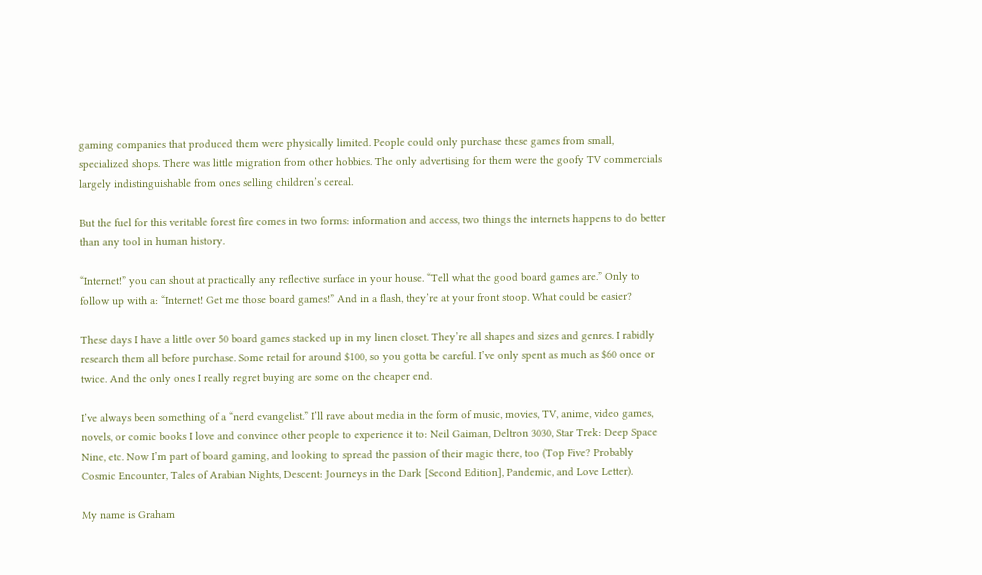gaming companies that produced them were physically limited. People could only purchase these games from small, specialized shops. There was little migration from other hobbies. The only advertising for them were the goofy TV commercials largely indistinguishable from ones selling children’s cereal.

But the fuel for this veritable forest fire comes in two forms: information and access, two things the internets happens to do better than any tool in human history.

“Internet!” you can shout at practically any reflective surface in your house. “Tell what the good board games are.” Only to follow up with a: “Internet! Get me those board games!” And in a flash, they’re at your front stoop. What could be easier?

These days I have a little over 50 board games stacked up in my linen closet. They’re all shapes and sizes and genres. I rabidly research them all before purchase. Some retail for around $100, so you gotta be careful. I’ve only spent as much as $60 once or twice. And the only ones I really regret buying are some on the cheaper end.

I’ve always been something of a “nerd evangelist.” I’ll rave about media in the form of music, movies, TV, anime, video games, novels, or comic books I love and convince other people to experience it to: Neil Gaiman, Deltron 3030, Star Trek: Deep Space Nine, etc. Now I’m part of board gaming, and looking to spread the passion of their magic there, too (Top Five? Probably Cosmic Encounter, Tales of Arabian Nights, Descent: Journeys in the Dark [Second Edition], Pandemic, and Love Letter).

My name is Graham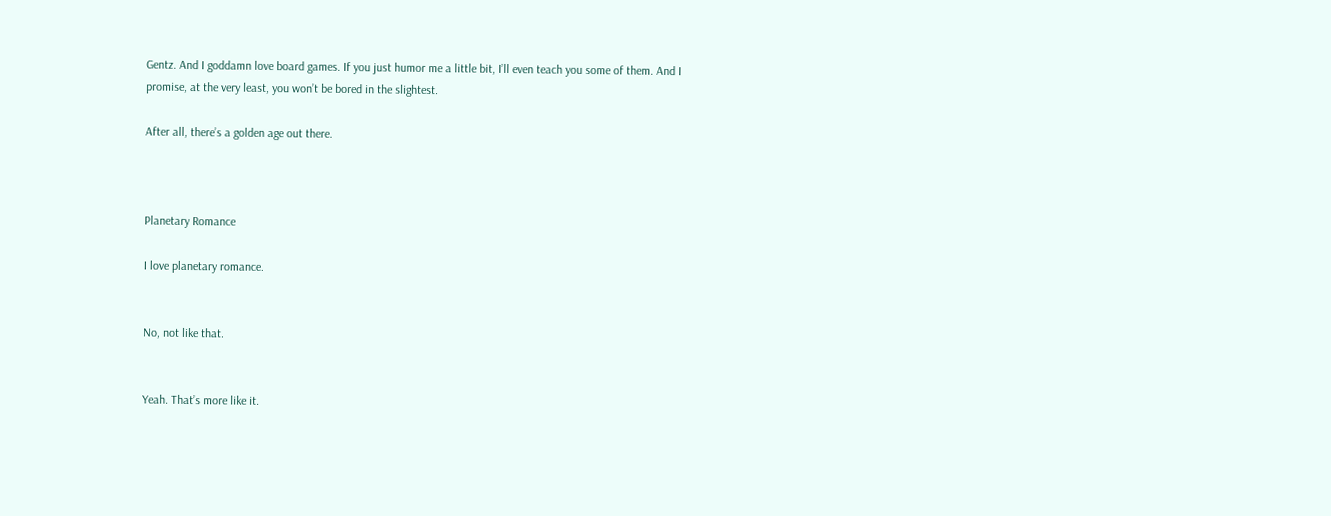Gentz. And I goddamn love board games. If you just humor me a little bit, I’ll even teach you some of them. And I promise, at the very least, you won’t be bored in the slightest.

After all, there’s a golden age out there.



Planetary Romance

I love planetary romance.


No, not like that.


Yeah. That’s more like it.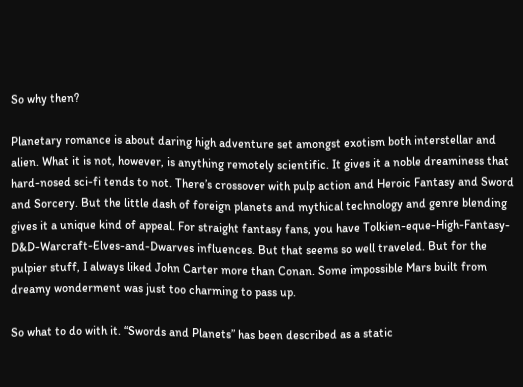So why then?

Planetary romance is about daring high adventure set amongst exotism both interstellar and alien. What it is not, however, is anything remotely scientific. It gives it a noble dreaminess that hard-nosed sci-fi tends to not. There’s crossover with pulp action and Heroic Fantasy and Sword and Sorcery. But the little dash of foreign planets and mythical technology and genre blending gives it a unique kind of appeal. For straight fantasy fans, you have Tolkien-eque-High-Fantasy-D&D-Warcraft-Elves-and-Dwarves influences. But that seems so well traveled. But for the pulpier stuff, I always liked John Carter more than Conan. Some impossible Mars built from dreamy wonderment was just too charming to pass up.

So what to do with it. “Swords and Planets” has been described as a static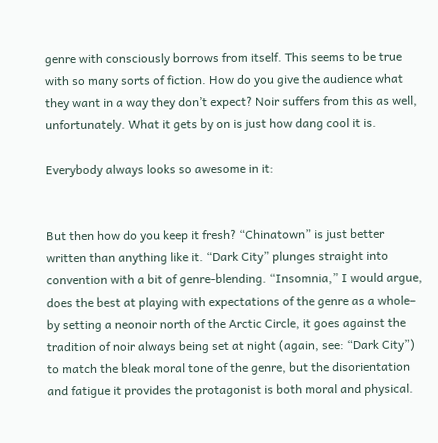genre with consciously borrows from itself. This seems to be true with so many sorts of fiction. How do you give the audience what they want in a way they don’t expect? Noir suffers from this as well, unfortunately. What it gets by on is just how dang cool it is.

Everybody always looks so awesome in it:


But then how do you keep it fresh? “Chinatown” is just better written than anything like it. “Dark City” plunges straight into convention with a bit of genre-blending. “Insomnia,” I would argue, does the best at playing with expectations of the genre as a whole– by setting a neonoir north of the Arctic Circle, it goes against the tradition of noir always being set at night (again, see: “Dark City”) to match the bleak moral tone of the genre, but the disorientation and fatigue it provides the protagonist is both moral and physical.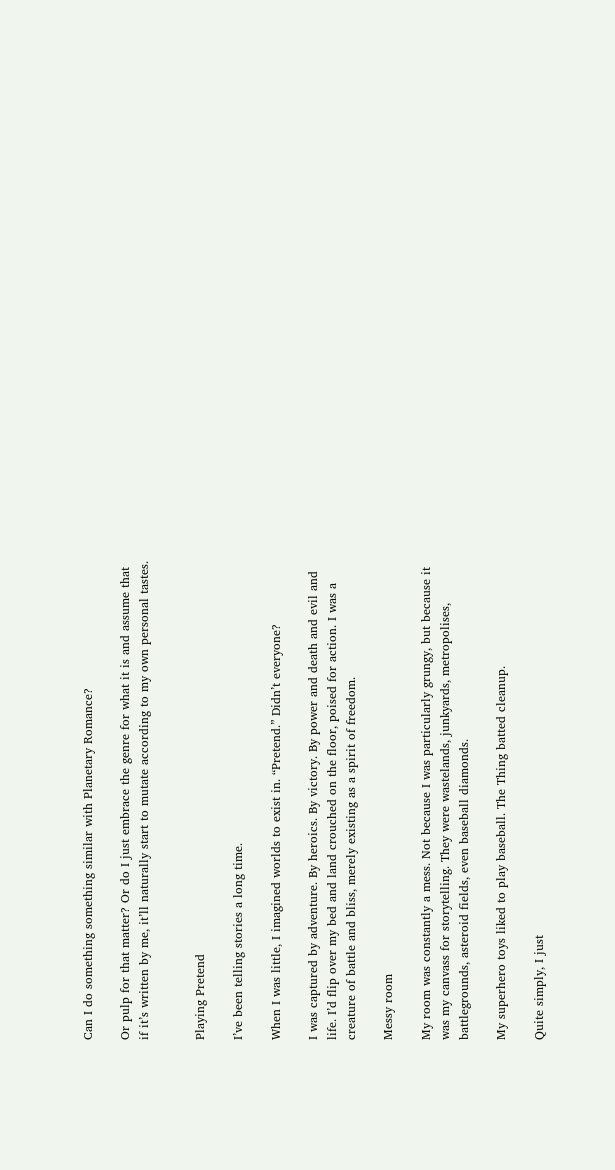Can I do something something similar with Planetary Romance?

Or pulp for that matter? Or do I just embrace the genre for what it is and assume that if it’s written by me, it’ll naturally start to mutate according to my own personal tastes.


Playing Pretend

I’ve been telling stories a long time.

When I was little, I imagined worlds to exist in. “Pretend.” Didn’t everyone?

I was captured by adventure. By heroics. By victory. By power and death and evil and life. I’d flip over my bed and land crouched on the floor, poised for action. I was a creature of battle and bliss, merely existing as a spirit of freedom.

Messy room

My room was constantly a mess. Not because I was particularly grungy, but because it was my canvass for storytelling. They were wastelands, junkyards, metropolises, battlegrounds, asteroid fields, even baseball diamonds.

My superhero toys liked to play baseball. The Thing batted cleanup.

Quite simply, I just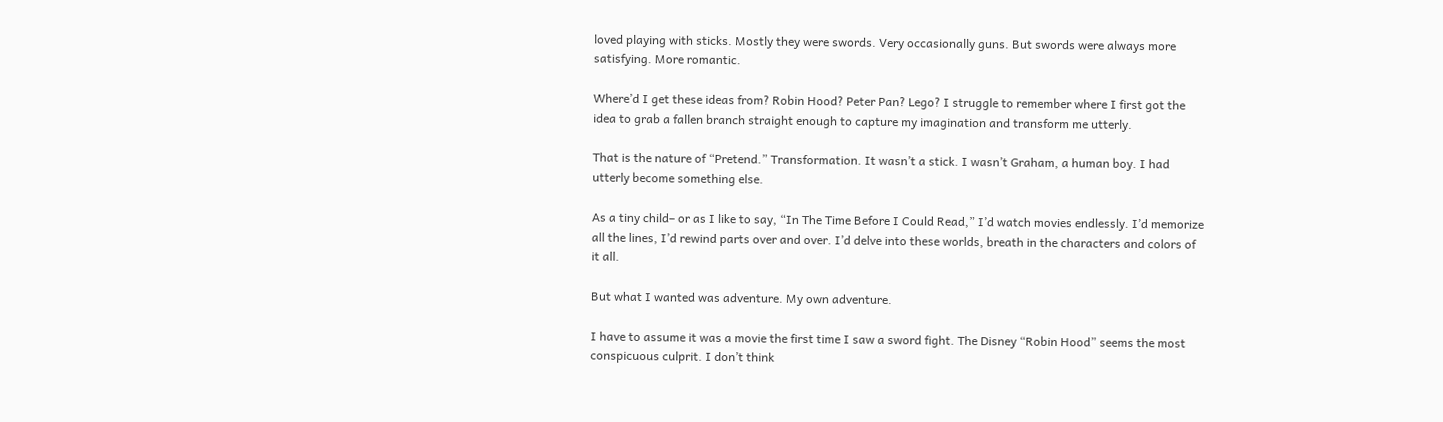loved playing with sticks. Mostly they were swords. Very occasionally guns. But swords were always more satisfying. More romantic.

Where’d I get these ideas from? Robin Hood? Peter Pan? Lego? I struggle to remember where I first got the idea to grab a fallen branch straight enough to capture my imagination and transform me utterly.

That is the nature of “Pretend.” Transformation. It wasn’t a stick. I wasn’t Graham, a human boy. I had utterly become something else.

As a tiny child– or as I like to say, “In The Time Before I Could Read,” I’d watch movies endlessly. I’d memorize all the lines, I’d rewind parts over and over. I’d delve into these worlds, breath in the characters and colors of it all.

But what I wanted was adventure. My own adventure.

I have to assume it was a movie the first time I saw a sword fight. The Disney “Robin Hood” seems the most conspicuous culprit. I don’t think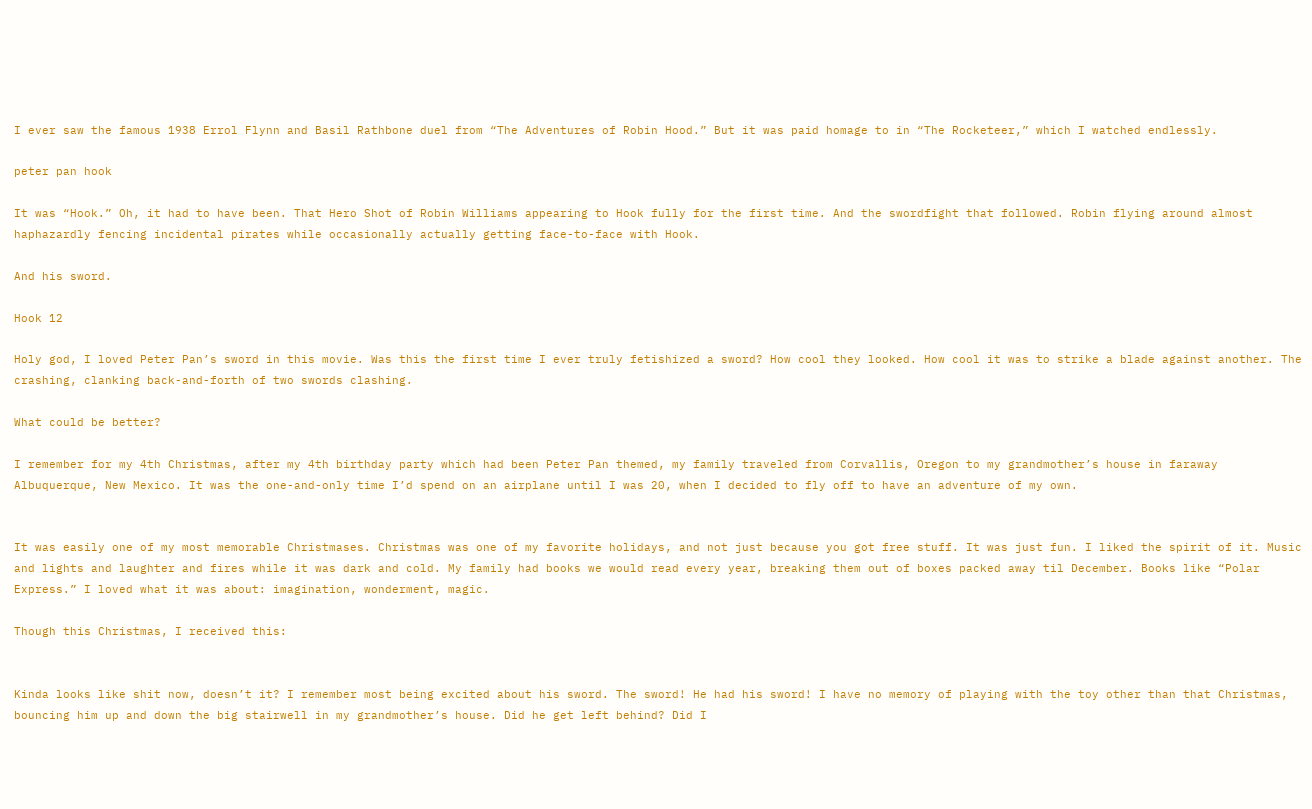I ever saw the famous 1938 Errol Flynn and Basil Rathbone duel from “The Adventures of Robin Hood.” But it was paid homage to in “The Rocketeer,” which I watched endlessly.

peter pan hook

It was “Hook.” Oh, it had to have been. That Hero Shot of Robin Williams appearing to Hook fully for the first time. And the swordfight that followed. Robin flying around almost haphazardly fencing incidental pirates while occasionally actually getting face-to-face with Hook.

And his sword.

Hook 12

Holy god, I loved Peter Pan’s sword in this movie. Was this the first time I ever truly fetishized a sword? How cool they looked. How cool it was to strike a blade against another. The crashing, clanking back-and-forth of two swords clashing.

What could be better?

I remember for my 4th Christmas, after my 4th birthday party which had been Peter Pan themed, my family traveled from Corvallis, Oregon to my grandmother’s house in faraway Albuquerque, New Mexico. It was the one-and-only time I’d spend on an airplane until I was 20, when I decided to fly off to have an adventure of my own.


It was easily one of my most memorable Christmases. Christmas was one of my favorite holidays, and not just because you got free stuff. It was just fun. I liked the spirit of it. Music and lights and laughter and fires while it was dark and cold. My family had books we would read every year, breaking them out of boxes packed away til December. Books like “Polar Express.” I loved what it was about: imagination, wonderment, magic.

Though this Christmas, I received this:


Kinda looks like shit now, doesn’t it? I remember most being excited about his sword. The sword! He had his sword! I have no memory of playing with the toy other than that Christmas, bouncing him up and down the big stairwell in my grandmother’s house. Did he get left behind? Did I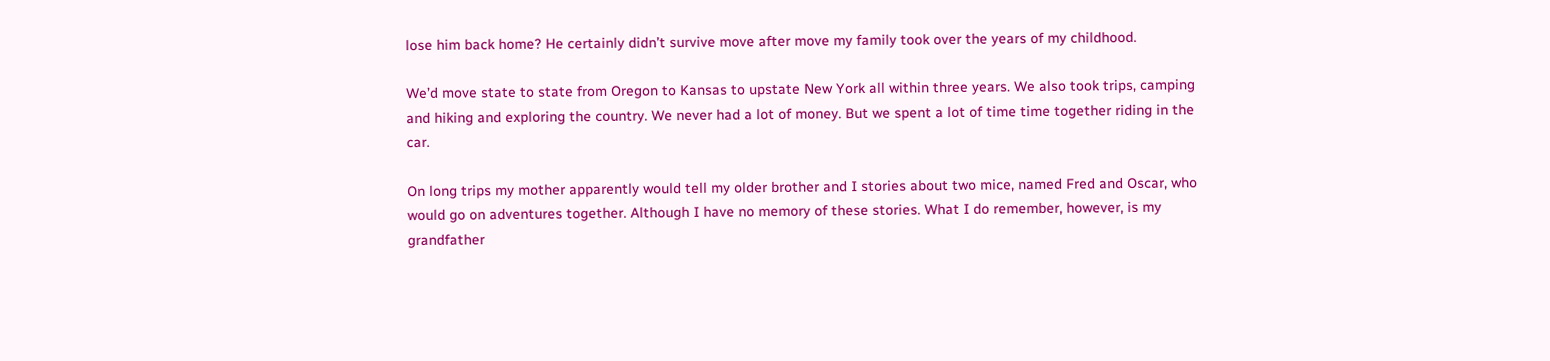lose him back home? He certainly didn’t survive move after move my family took over the years of my childhood.

We’d move state to state from Oregon to Kansas to upstate New York all within three years. We also took trips, camping and hiking and exploring the country. We never had a lot of money. But we spent a lot of time time together riding in the car.

On long trips my mother apparently would tell my older brother and I stories about two mice, named Fred and Oscar, who would go on adventures together. Although I have no memory of these stories. What I do remember, however, is my grandfather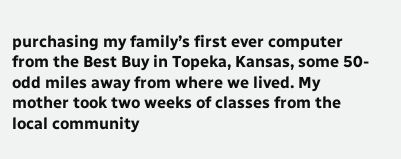purchasing my family’s first ever computer from the Best Buy in Topeka, Kansas, some 50-odd miles away from where we lived. My mother took two weeks of classes from the local community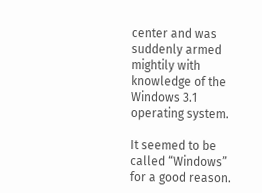center and was suddenly armed mightily with knowledge of the Windows 3.1 operating system.

It seemed to be called “Windows” for a good reason.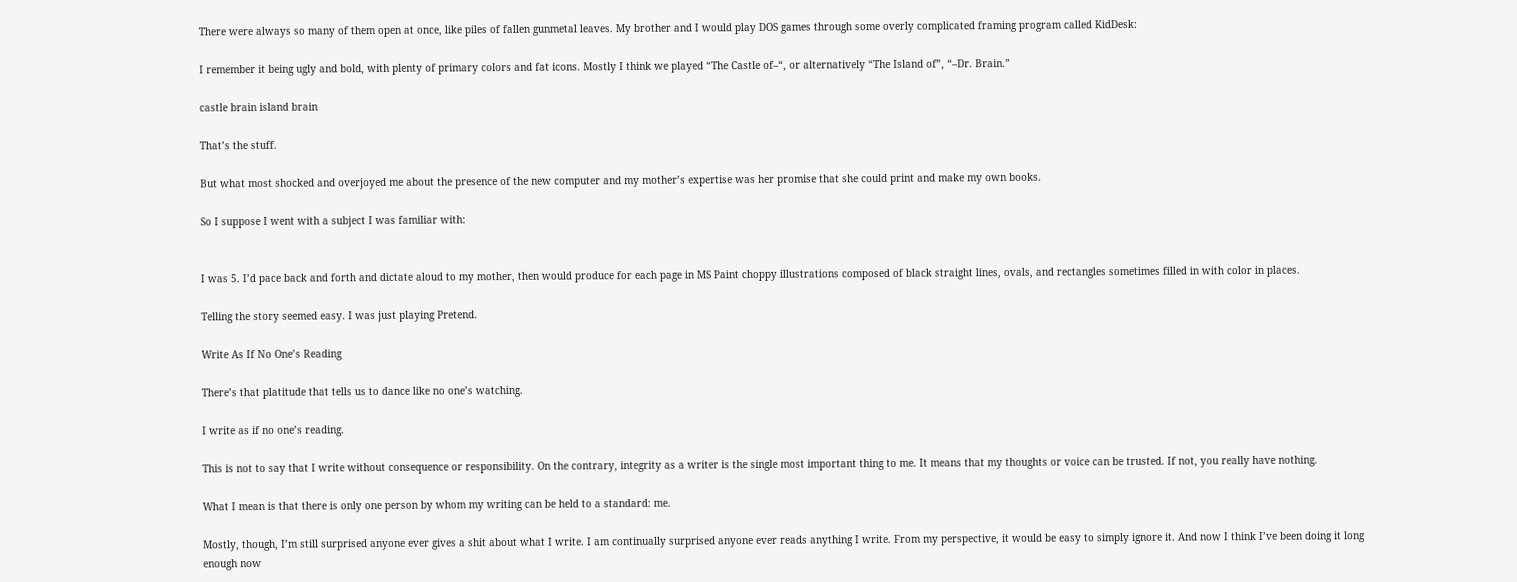There were always so many of them open at once, like piles of fallen gunmetal leaves. My brother and I would play DOS games through some overly complicated framing program called KidDesk:

I remember it being ugly and bold, with plenty of primary colors and fat icons. Mostly I think we played “The Castle of–“, or alternatively “The Island of”, “–Dr. Brain.”

castle brain island brain

That’s the stuff.

But what most shocked and overjoyed me about the presence of the new computer and my mother’s expertise was her promise that she could print and make my own books.

So I suppose I went with a subject I was familiar with:


I was 5. I’d pace back and forth and dictate aloud to my mother, then would produce for each page in MS Paint choppy illustrations composed of black straight lines, ovals, and rectangles sometimes filled in with color in places.

Telling the story seemed easy. I was just playing Pretend.

Write As If No One’s Reading

There’s that platitude that tells us to dance like no one’s watching.

I write as if no one’s reading.

This is not to say that I write without consequence or responsibility. On the contrary, integrity as a writer is the single most important thing to me. It means that my thoughts or voice can be trusted. If not, you really have nothing.

What I mean is that there is only one person by whom my writing can be held to a standard: me.

Mostly, though, I’m still surprised anyone ever gives a shit about what I write. I am continually surprised anyone ever reads anything I write. From my perspective, it would be easy to simply ignore it. And now I think I’ve been doing it long enough now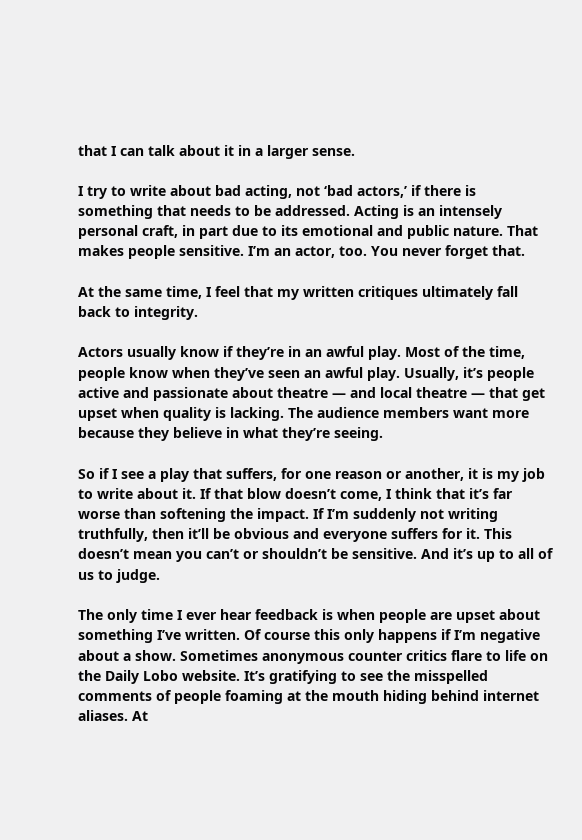that I can talk about it in a larger sense.

I try to write about bad acting, not ‘bad actors,’ if there is something that needs to be addressed. Acting is an intensely personal craft, in part due to its emotional and public nature. That makes people sensitive. I’m an actor, too. You never forget that.

At the same time, I feel that my written critiques ultimately fall back to integrity.

Actors usually know if they’re in an awful play. Most of the time, people know when they’ve seen an awful play. Usually, it’s people active and passionate about theatre — and local theatre — that get upset when quality is lacking. The audience members want more because they believe in what they’re seeing.

So if I see a play that suffers, for one reason or another, it is my job to write about it. If that blow doesn’t come, I think that it’s far worse than softening the impact. If I’m suddenly not writing truthfully, then it’ll be obvious and everyone suffers for it. This doesn’t mean you can’t or shouldn’t be sensitive. And it’s up to all of us to judge.

The only time I ever hear feedback is when people are upset about something I’ve written. Of course this only happens if I’m negative about a show. Sometimes anonymous counter critics flare to life on the Daily Lobo website. It’s gratifying to see the misspelled comments of people foaming at the mouth hiding behind internet aliases. At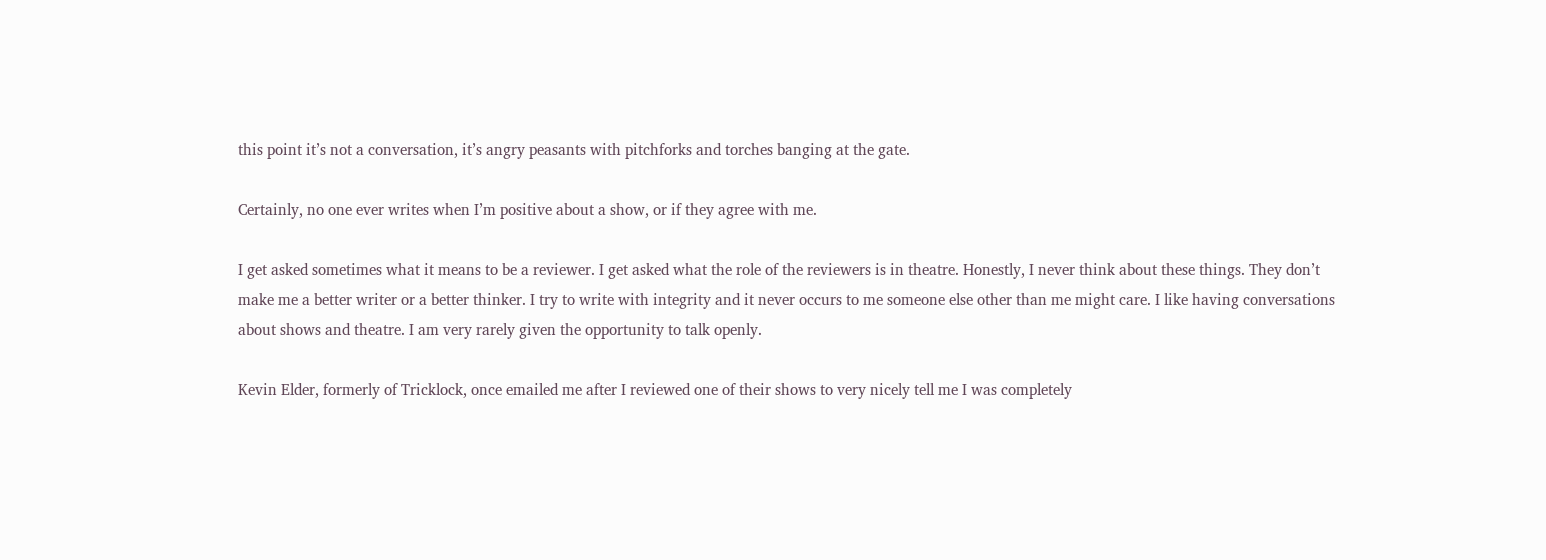this point it’s not a conversation, it’s angry peasants with pitchforks and torches banging at the gate.

Certainly, no one ever writes when I’m positive about a show, or if they agree with me.

I get asked sometimes what it means to be a reviewer. I get asked what the role of the reviewers is in theatre. Honestly, I never think about these things. They don’t make me a better writer or a better thinker. I try to write with integrity and it never occurs to me someone else other than me might care. I like having conversations about shows and theatre. I am very rarely given the opportunity to talk openly.

Kevin Elder, formerly of Tricklock, once emailed me after I reviewed one of their shows to very nicely tell me I was completely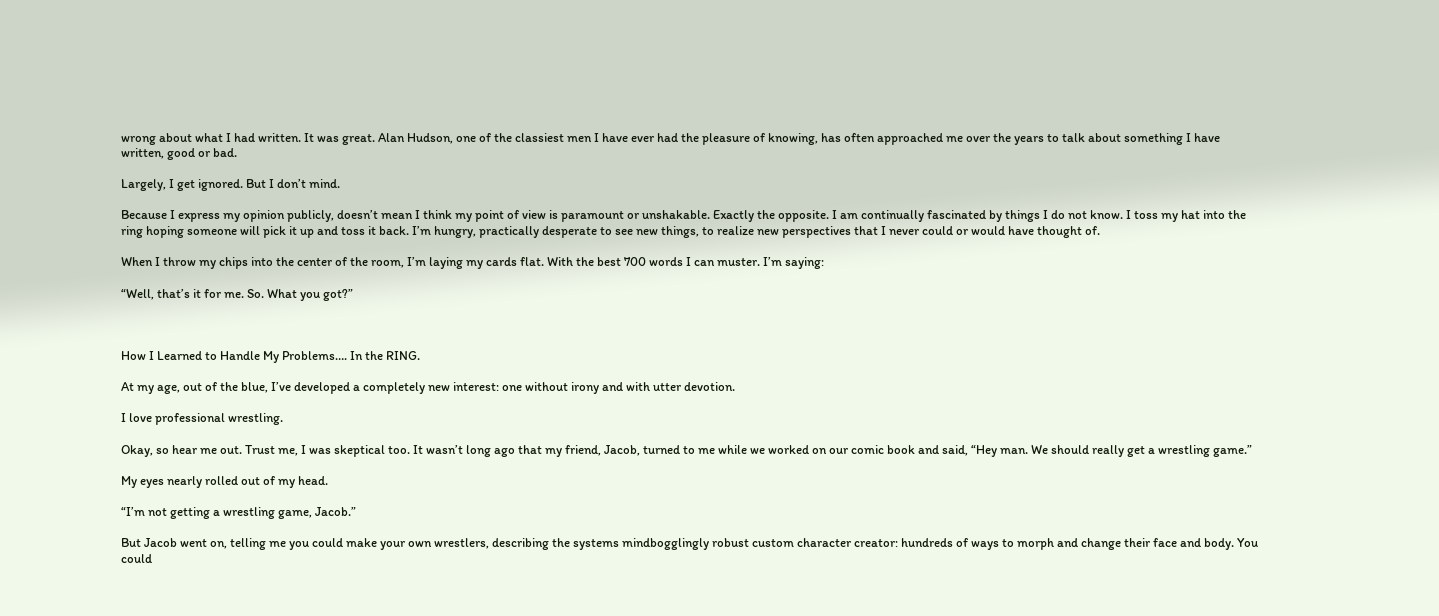wrong about what I had written. It was great. Alan Hudson, one of the classiest men I have ever had the pleasure of knowing, has often approached me over the years to talk about something I have written, good or bad.

Largely, I get ignored. But I don’t mind.

Because I express my opinion publicly, doesn’t mean I think my point of view is paramount or unshakable. Exactly the opposite. I am continually fascinated by things I do not know. I toss my hat into the ring hoping someone will pick it up and toss it back. I’m hungry, practically desperate to see new things, to realize new perspectives that I never could or would have thought of.

When I throw my chips into the center of the room, I’m laying my cards flat. With the best 700 words I can muster. I’m saying:

“Well, that’s it for me. So. What you got?”



How I Learned to Handle My Problems…. In the RING.

At my age, out of the blue, I’ve developed a completely new interest: one without irony and with utter devotion.

I love professional wrestling.

Okay, so hear me out. Trust me, I was skeptical too. It wasn’t long ago that my friend, Jacob, turned to me while we worked on our comic book and said, “Hey man. We should really get a wrestling game.”

My eyes nearly rolled out of my head.

“I’m not getting a wrestling game, Jacob.”

But Jacob went on, telling me you could make your own wrestlers, describing the systems mindbogglingly robust custom character creator: hundreds of ways to morph and change their face and body. You could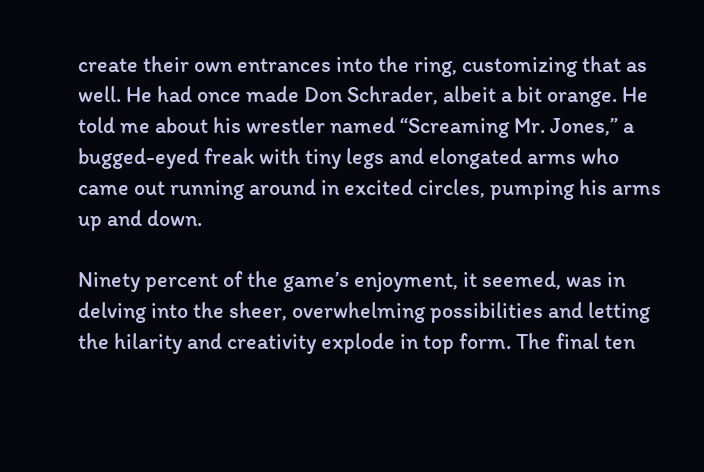create their own entrances into the ring, customizing that as well. He had once made Don Schrader, albeit a bit orange. He told me about his wrestler named “Screaming Mr. Jones,” a bugged-eyed freak with tiny legs and elongated arms who came out running around in excited circles, pumping his arms up and down.

Ninety percent of the game’s enjoyment, it seemed, was in delving into the sheer, overwhelming possibilities and letting the hilarity and creativity explode in top form. The final ten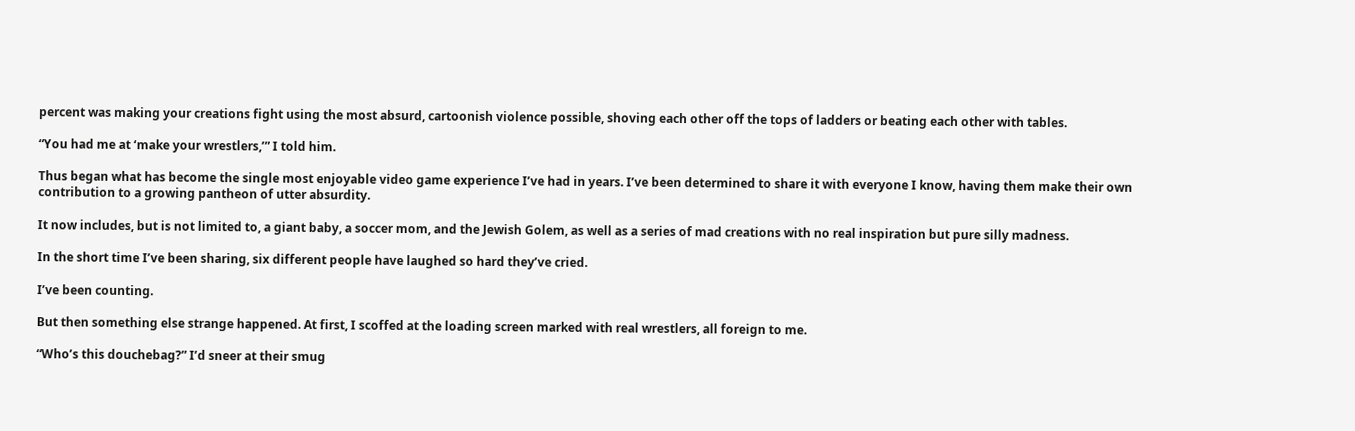percent was making your creations fight using the most absurd, cartoonish violence possible, shoving each other off the tops of ladders or beating each other with tables.

“You had me at ‘make your wrestlers,’” I told him.

Thus began what has become the single most enjoyable video game experience I’ve had in years. I’ve been determined to share it with everyone I know, having them make their own contribution to a growing pantheon of utter absurdity.

It now includes, but is not limited to, a giant baby, a soccer mom, and the Jewish Golem, as well as a series of mad creations with no real inspiration but pure silly madness.

In the short time I’ve been sharing, six different people have laughed so hard they’ve cried.

I’ve been counting.

But then something else strange happened. At first, I scoffed at the loading screen marked with real wrestlers, all foreign to me.

“Who’s this douchebag?” I’d sneer at their smug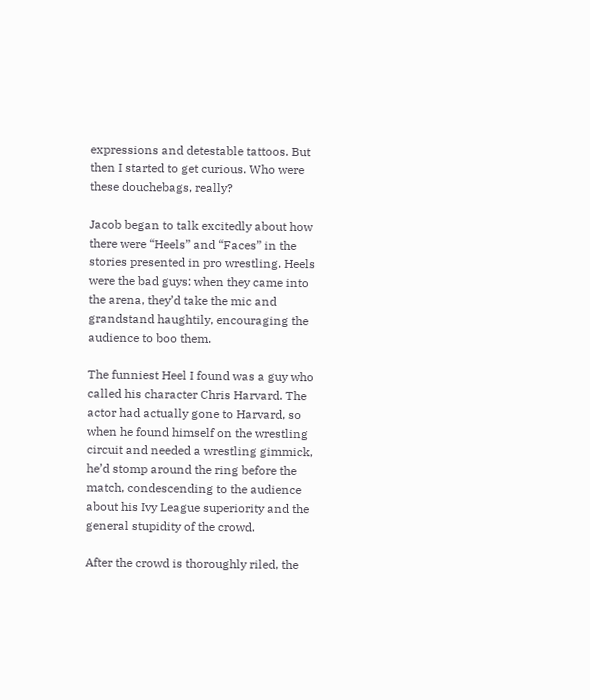expressions and detestable tattoos. But then I started to get curious. Who were these douchebags, really?

Jacob began to talk excitedly about how there were “Heels” and “Faces” in the stories presented in pro wrestling. Heels were the bad guys: when they came into the arena, they’d take the mic and grandstand haughtily, encouraging the audience to boo them.

The funniest Heel I found was a guy who called his character Chris Harvard. The actor had actually gone to Harvard, so when he found himself on the wrestling circuit and needed a wrestling gimmick, he’d stomp around the ring before the match, condescending to the audience about his Ivy League superiority and the general stupidity of the crowd.

After the crowd is thoroughly riled, the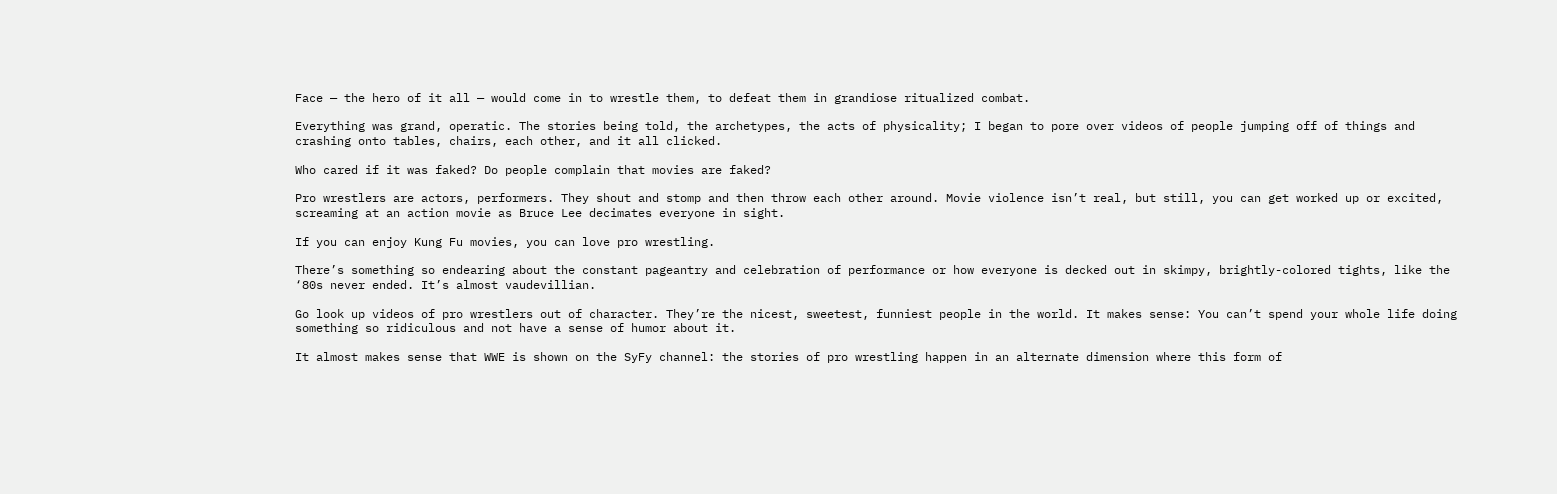Face — the hero of it all — would come in to wrestle them, to defeat them in grandiose ritualized combat.

Everything was grand, operatic. The stories being told, the archetypes, the acts of physicality; I began to pore over videos of people jumping off of things and crashing onto tables, chairs, each other, and it all clicked.

Who cared if it was faked? Do people complain that movies are faked?

Pro wrestlers are actors, performers. They shout and stomp and then throw each other around. Movie violence isn’t real, but still, you can get worked up or excited, screaming at an action movie as Bruce Lee decimates everyone in sight.

If you can enjoy Kung Fu movies, you can love pro wrestling.

There’s something so endearing about the constant pageantry and celebration of performance or how everyone is decked out in skimpy, brightly-colored tights, like the ‘80s never ended. It’s almost vaudevillian.

Go look up videos of pro wrestlers out of character. They’re the nicest, sweetest, funniest people in the world. It makes sense: You can’t spend your whole life doing something so ridiculous and not have a sense of humor about it.

It almost makes sense that WWE is shown on the SyFy channel: the stories of pro wrestling happen in an alternate dimension where this form of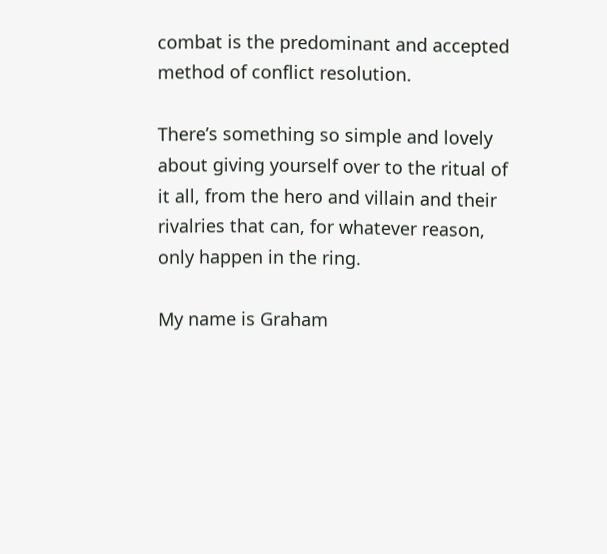combat is the predominant and accepted method of conflict resolution.

There’s something so simple and lovely about giving yourself over to the ritual of it all, from the hero and villain and their rivalries that can, for whatever reason, only happen in the ring.

My name is Graham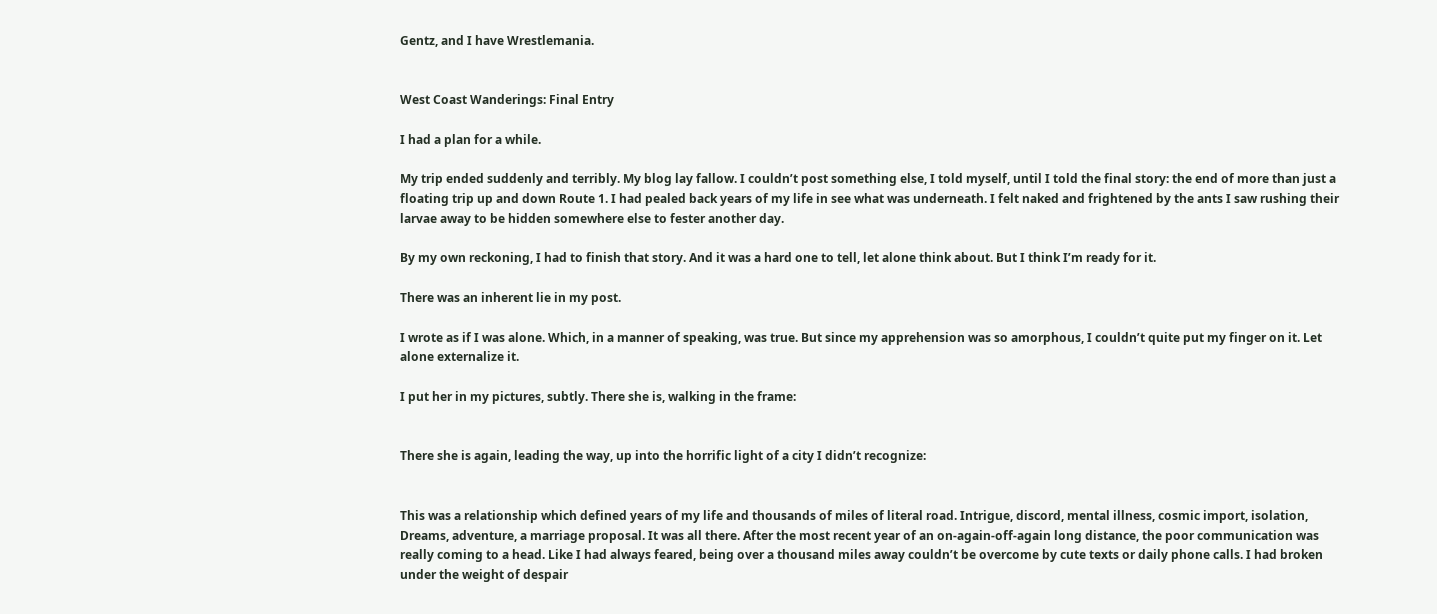Gentz, and I have Wrestlemania.


West Coast Wanderings: Final Entry

I had a plan for a while.

My trip ended suddenly and terribly. My blog lay fallow. I couldn’t post something else, I told myself, until I told the final story: the end of more than just a floating trip up and down Route 1. I had pealed back years of my life in see what was underneath. I felt naked and frightened by the ants I saw rushing their larvae away to be hidden somewhere else to fester another day.

By my own reckoning, I had to finish that story. And it was a hard one to tell, let alone think about. But I think I’m ready for it.

There was an inherent lie in my post.

I wrote as if I was alone. Which, in a manner of speaking, was true. But since my apprehension was so amorphous, I couldn’t quite put my finger on it. Let alone externalize it.

I put her in my pictures, subtly. There she is, walking in the frame:


There she is again, leading the way, up into the horrific light of a city I didn’t recognize:


This was a relationship which defined years of my life and thousands of miles of literal road. Intrigue, discord, mental illness, cosmic import, isolation, Dreams, adventure, a marriage proposal. It was all there. After the most recent year of an on-again-off-again long distance, the poor communication was really coming to a head. Like I had always feared, being over a thousand miles away couldn’t be overcome by cute texts or daily phone calls. I had broken under the weight of despair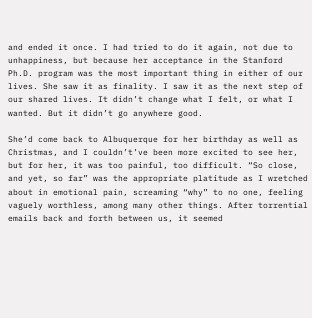and ended it once. I had tried to do it again, not due to unhappiness, but because her acceptance in the Stanford Ph.D. program was the most important thing in either of our lives. She saw it as finality. I saw it as the next step of our shared lives. It didn’t change what I felt, or what I wanted. But it didn’t go anywhere good.

She’d come back to Albuquerque for her birthday as well as Christmas, and I couldn’t’ve been more excited to see her, but for her, it was too painful, too difficult. “So close, and yet, so far” was the appropriate platitude as I wretched about in emotional pain, screaming “why” to no one, feeling vaguely worthless, among many other things. After torrential emails back and forth between us, it seemed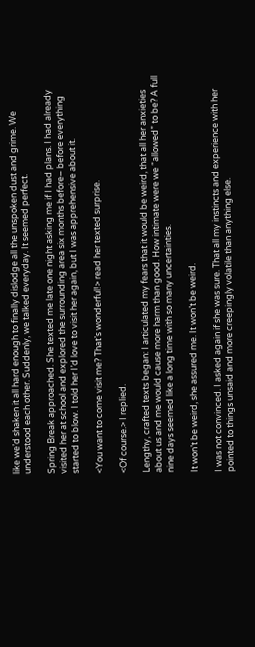like we’d shaken it all hard enough to finally dislodge all the unspoken dust and grime. We understood each other. Suddenly, we talked everyday. It seemed perfect.

Spring Break approached. She texted me late one night asking me if I had plans. I had already visited her at school and explored the surrounding area six months before– before everything started to blow. I told her I’d love to visit her again, but I was apprehensive about it.

<You want to come visit me? That’s wonderful!> read her texted surprise.

<Of course.> I replied.

Lengthy, crafted texts began: I articulated my fears that it would be weird, that all her anxieties about us and me would cause more harm than good. How intimate were we “allowed” to be? A full nine days seemed like a long time with so many uncertainties.

It won’t be weird, she assured me. It won’t be weird.

I was not convinced. I asked again if she was sure. That all my instincts and experience with her pointed to things unsaid and more creepingly volatile than anything else.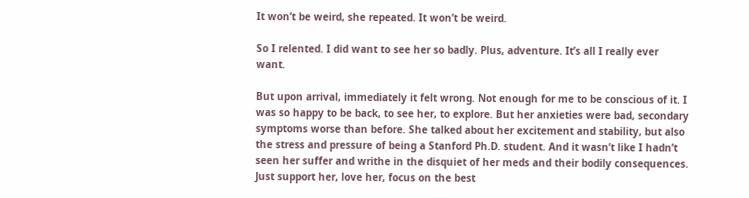It won’t be weird, she repeated. It won’t be weird.

So I relented. I did want to see her so badly. Plus, adventure. It’s all I really ever want.

But upon arrival, immediately it felt wrong. Not enough for me to be conscious of it. I was so happy to be back, to see her, to explore. But her anxieties were bad, secondary symptoms worse than before. She talked about her excitement and stability, but also the stress and pressure of being a Stanford Ph.D. student. And it wasn’t like I hadn’t seen her suffer and writhe in the disquiet of her meds and their bodily consequences. Just support her, love her, focus on the best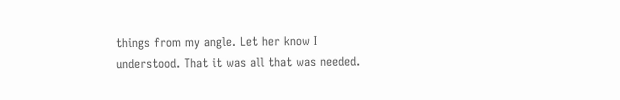things from my angle. Let her know I understood. That it was all that was needed.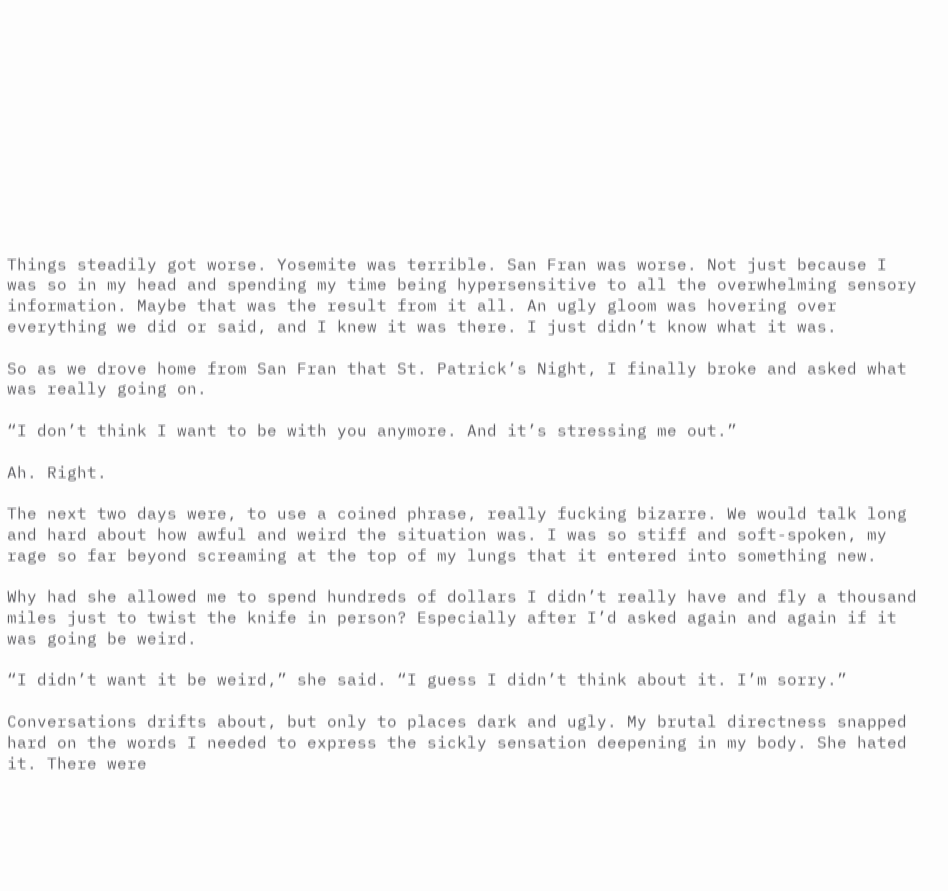Things steadily got worse. Yosemite was terrible. San Fran was worse. Not just because I was so in my head and spending my time being hypersensitive to all the overwhelming sensory information. Maybe that was the result from it all. An ugly gloom was hovering over everything we did or said, and I knew it was there. I just didn’t know what it was.

So as we drove home from San Fran that St. Patrick’s Night, I finally broke and asked what was really going on.

“I don’t think I want to be with you anymore. And it’s stressing me out.”

Ah. Right.

The next two days were, to use a coined phrase, really fucking bizarre. We would talk long and hard about how awful and weird the situation was. I was so stiff and soft-spoken, my rage so far beyond screaming at the top of my lungs that it entered into something new.

Why had she allowed me to spend hundreds of dollars I didn’t really have and fly a thousand miles just to twist the knife in person? Especially after I’d asked again and again if it was going be weird.

“I didn’t want it be weird,” she said. “I guess I didn’t think about it. I’m sorry.”

Conversations drifts about, but only to places dark and ugly. My brutal directness snapped hard on the words I needed to express the sickly sensation deepening in my body. She hated it. There were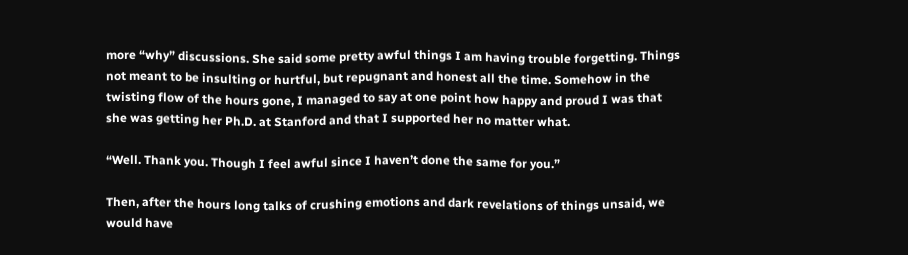more “why” discussions. She said some pretty awful things I am having trouble forgetting. Things not meant to be insulting or hurtful, but repugnant and honest all the time. Somehow in the twisting flow of the hours gone, I managed to say at one point how happy and proud I was that she was getting her Ph.D. at Stanford and that I supported her no matter what.

“Well. Thank you. Though I feel awful since I haven’t done the same for you.”

Then, after the hours long talks of crushing emotions and dark revelations of things unsaid, we would have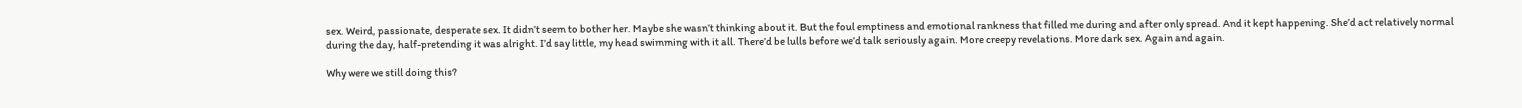sex. Weird, passionate, desperate sex. It didn’t seem to bother her. Maybe she wasn’t thinking about it. But the foul emptiness and emotional rankness that filled me during and after only spread. And it kept happening. She’d act relatively normal during the day, half-pretending it was alright. I’d say little, my head swimming with it all. There’d be lulls before we’d talk seriously again. More creepy revelations. More dark sex. Again and again.

Why were we still doing this?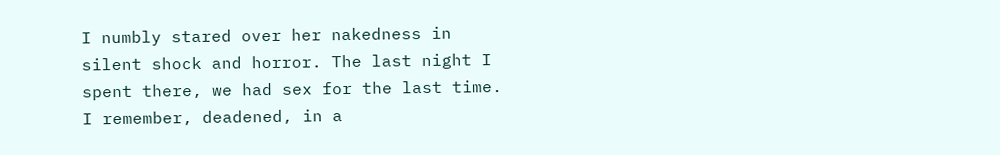I numbly stared over her nakedness in silent shock and horror. The last night I spent there, we had sex for the last time. I remember, deadened, in a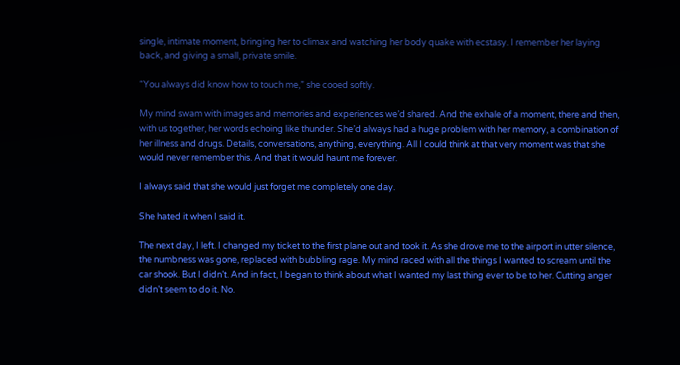single, intimate moment, bringing her to climax and watching her body quake with ecstasy. I remember her laying back, and giving a small, private smile.

“You always did know how to touch me,” she cooed softly.

My mind swam with images and memories and experiences we’d shared. And the exhale of a moment, there and then, with us together, her words echoing like thunder. She’d always had a huge problem with her memory, a combination of her illness and drugs. Details, conversations, anything, everything. All I could think at that very moment was that she would never remember this. And that it would haunt me forever.

I always said that she would just forget me completely one day.

She hated it when I said it.

The next day, I left. I changed my ticket to the first plane out and took it. As she drove me to the airport in utter silence, the numbness was gone, replaced with bubbling rage. My mind raced with all the things I wanted to scream until the car shook. But I didn’t. And in fact, I began to think about what I wanted my last thing ever to be to her. Cutting anger didn’t seem to do it. No.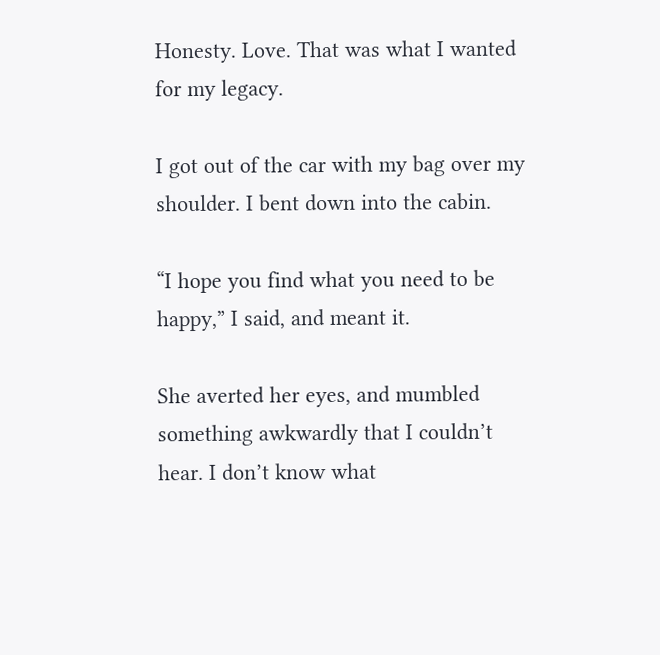Honesty. Love. That was what I wanted for my legacy.

I got out of the car with my bag over my shoulder. I bent down into the cabin.

“I hope you find what you need to be happy,” I said, and meant it.

She averted her eyes, and mumbled something awkwardly that I couldn’t hear. I don’t know what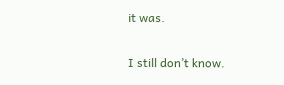it was.

I still don’t know.